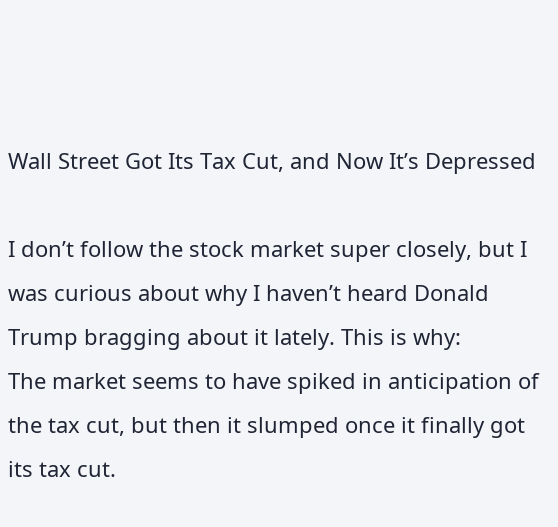Wall Street Got Its Tax Cut, and Now It’s Depressed

I don’t follow the stock market super closely, but I was curious about why I haven’t heard Donald Trump bragging about it lately. This is why:
The market seems to have spiked in anticipation of the tax cut, but then it slumped once it finally got its tax cut.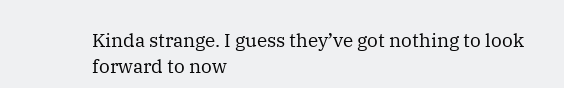Kinda strange. I guess they’ve got nothing to look forward to now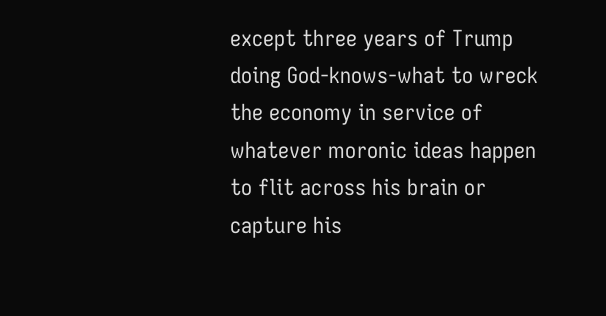except three years of Trump doing God-knows-what to wreck the economy in service of whatever moronic ideas happen to flit across his brain or capture his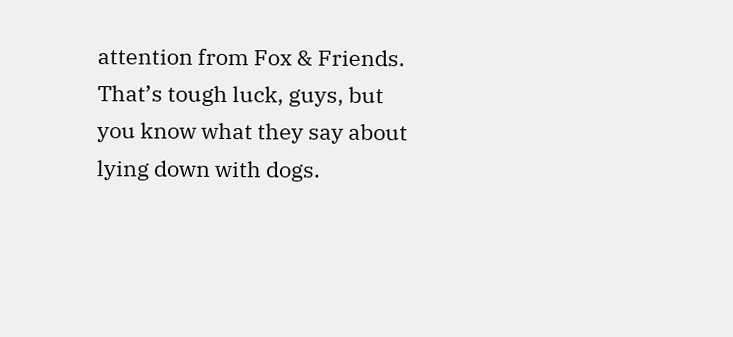attention from Fox & Friends. That’s tough luck, guys, but you know what they say about lying down with dogs.